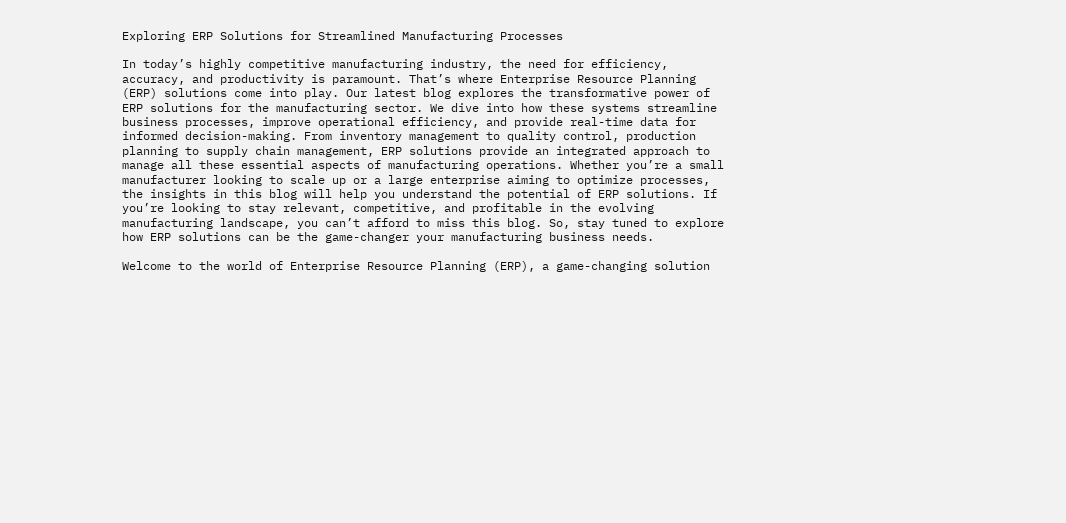Exploring ERP Solutions for Streamlined Manufacturing Processes

In today’s highly competitive manufacturing industry, the need for efficiency, accuracy, and productivity is paramount. That’s where Enterprise Resource Planning (ERP) solutions come into play. Our latest blog explores the transformative power of ERP solutions for the manufacturing sector. We dive into how these systems streamline business processes, improve operational efficiency, and provide real-time data for informed decision-making. From inventory management to quality control, production planning to supply chain management, ERP solutions provide an integrated approach to manage all these essential aspects of manufacturing operations. Whether you’re a small manufacturer looking to scale up or a large enterprise aiming to optimize processes, the insights in this blog will help you understand the potential of ERP solutions. If you’re looking to stay relevant, competitive, and profitable in the evolving manufacturing landscape, you can’t afford to miss this blog. So, stay tuned to explore how ERP solutions can be the game-changer your manufacturing business needs.

Welcome to the world of Enterprise Resource Planning (ERP), a game-changing solution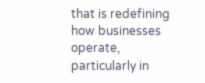that is redefining how businesses operate, particularly in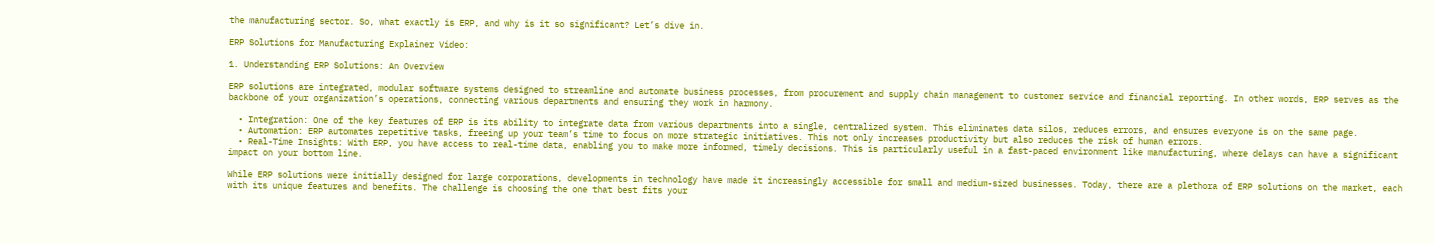the manufacturing sector. So, what exactly is ERP, and why is it so significant? Let’s dive in.

ERP Solutions for Manufacturing Explainer Video:

1. Understanding ERP Solutions: An Overview

ERP solutions are integrated, modular software systems designed to streamline and automate business processes, from procurement and supply chain management to customer service and financial reporting. In other words, ERP serves as the backbone of your organization’s operations, connecting various departments and ensuring they work in harmony.

  • Integration: One of the key features of ERP is its ability to integrate data from various departments into a single, centralized system. This eliminates data silos, reduces errors, and ensures everyone is on the same page.
  • Automation: ERP automates repetitive tasks, freeing up your team’s time to focus on more strategic initiatives. This not only increases productivity but also reduces the risk of human errors.
  • Real-Time Insights: With ERP, you have access to real-time data, enabling you to make more informed, timely decisions. This is particularly useful in a fast-paced environment like manufacturing, where delays can have a significant impact on your bottom line.

While ERP solutions were initially designed for large corporations, developments in technology have made it increasingly accessible for small and medium-sized businesses. Today, there are a plethora of ERP solutions on the market, each with its unique features and benefits. The challenge is choosing the one that best fits your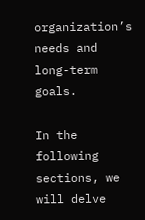organization’s needs and long-term goals.

In the following sections, we will delve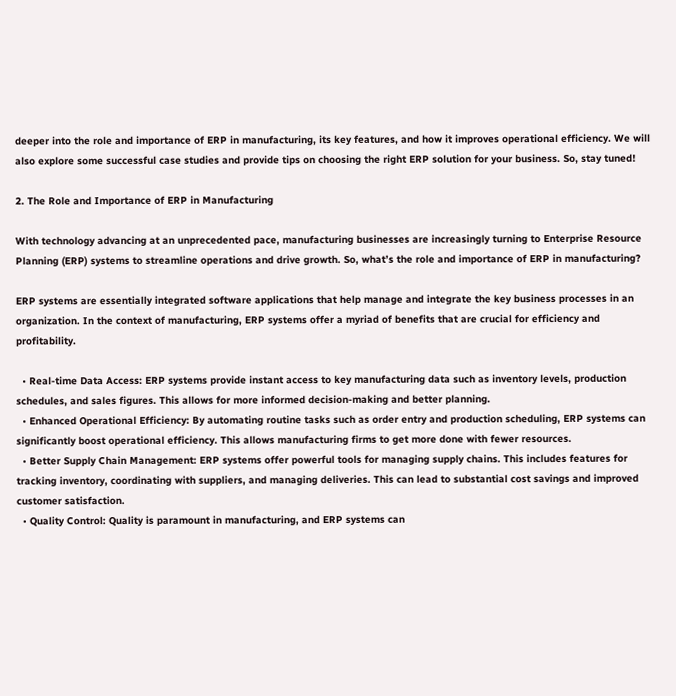deeper into the role and importance of ERP in manufacturing, its key features, and how it improves operational efficiency. We will also explore some successful case studies and provide tips on choosing the right ERP solution for your business. So, stay tuned!

2. The Role and Importance of ERP in Manufacturing

With technology advancing at an unprecedented pace, manufacturing businesses are increasingly turning to Enterprise Resource Planning (ERP) systems to streamline operations and drive growth. So, what’s the role and importance of ERP in manufacturing?

ERP systems are essentially integrated software applications that help manage and integrate the key business processes in an organization. In the context of manufacturing, ERP systems offer a myriad of benefits that are crucial for efficiency and profitability.

  • Real-time Data Access: ERP systems provide instant access to key manufacturing data such as inventory levels, production schedules, and sales figures. This allows for more informed decision-making and better planning.
  • Enhanced Operational Efficiency: By automating routine tasks such as order entry and production scheduling, ERP systems can significantly boost operational efficiency. This allows manufacturing firms to get more done with fewer resources.
  • Better Supply Chain Management: ERP systems offer powerful tools for managing supply chains. This includes features for tracking inventory, coordinating with suppliers, and managing deliveries. This can lead to substantial cost savings and improved customer satisfaction.
  • Quality Control: Quality is paramount in manufacturing, and ERP systems can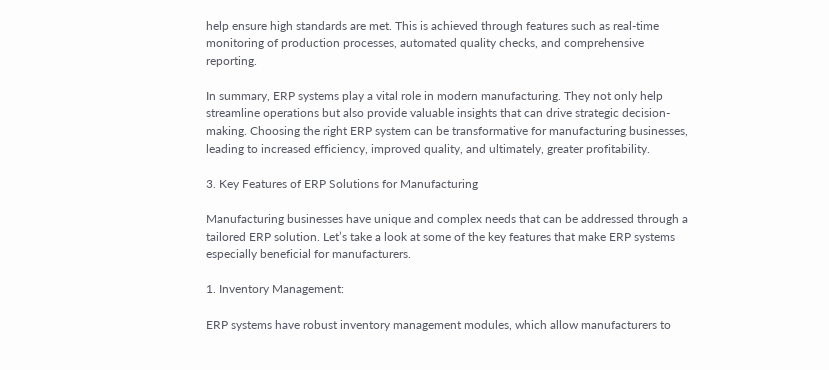help ensure high standards are met. This is achieved through features such as real-time monitoring of production processes, automated quality checks, and comprehensive reporting.

In summary, ERP systems play a vital role in modern manufacturing. They not only help streamline operations but also provide valuable insights that can drive strategic decision-making. Choosing the right ERP system can be transformative for manufacturing businesses, leading to increased efficiency, improved quality, and ultimately, greater profitability.

3. Key Features of ERP Solutions for Manufacturing

Manufacturing businesses have unique and complex needs that can be addressed through a tailored ERP solution. Let’s take a look at some of the key features that make ERP systems especially beneficial for manufacturers.

1. Inventory Management:

ERP systems have robust inventory management modules, which allow manufacturers to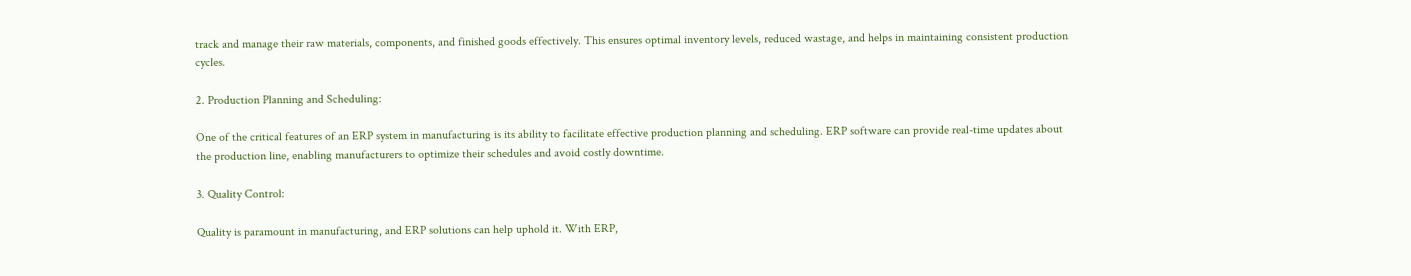track and manage their raw materials, components, and finished goods effectively. This ensures optimal inventory levels, reduced wastage, and helps in maintaining consistent production cycles.

2. Production Planning and Scheduling:

One of the critical features of an ERP system in manufacturing is its ability to facilitate effective production planning and scheduling. ERP software can provide real-time updates about the production line, enabling manufacturers to optimize their schedules and avoid costly downtime.

3. Quality Control:

Quality is paramount in manufacturing, and ERP solutions can help uphold it. With ERP,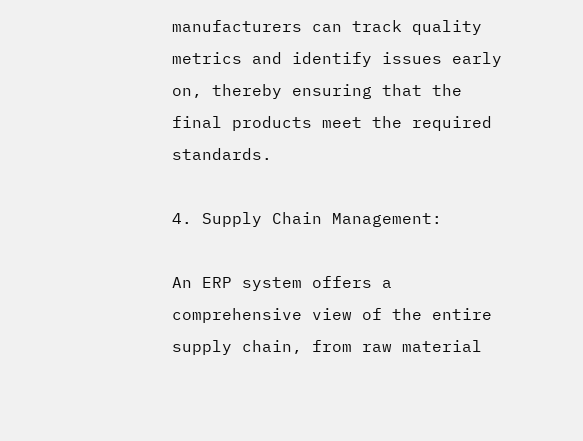manufacturers can track quality metrics and identify issues early on, thereby ensuring that the final products meet the required standards.

4. Supply Chain Management:

An ERP system offers a comprehensive view of the entire supply chain, from raw material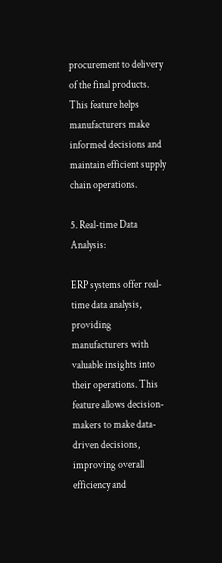procurement to delivery of the final products. This feature helps manufacturers make informed decisions and maintain efficient supply chain operations.

5. Real-time Data Analysis:

ERP systems offer real-time data analysis, providing manufacturers with valuable insights into their operations. This feature allows decision-makers to make data-driven decisions, improving overall efficiency and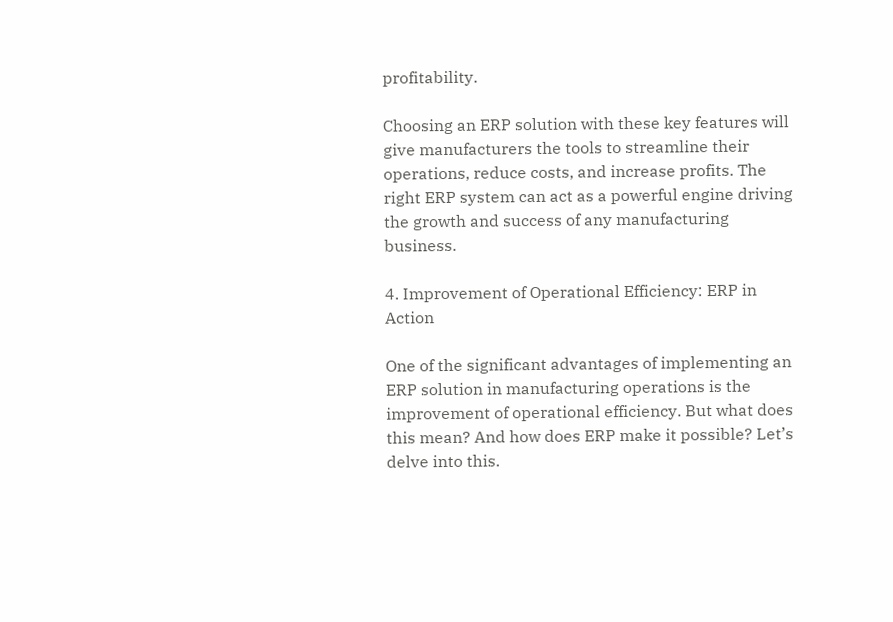profitability.

Choosing an ERP solution with these key features will give manufacturers the tools to streamline their operations, reduce costs, and increase profits. The right ERP system can act as a powerful engine driving the growth and success of any manufacturing business.

4. Improvement of Operational Efficiency: ERP in Action

One of the significant advantages of implementing an ERP solution in manufacturing operations is the improvement of operational efficiency. But what does this mean? And how does ERP make it possible? Let’s delve into this.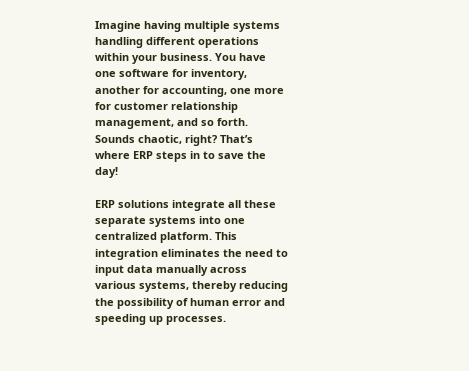Imagine having multiple systems handling different operations within your business. You have one software for inventory, another for accounting, one more for customer relationship management, and so forth. Sounds chaotic, right? That’s where ERP steps in to save the day!

ERP solutions integrate all these separate systems into one centralized platform. This integration eliminates the need to input data manually across various systems, thereby reducing the possibility of human error and speeding up processes.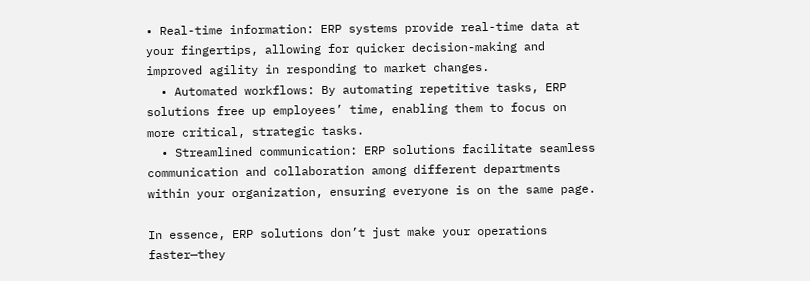• Real-time information: ERP systems provide real-time data at your fingertips, allowing for quicker decision-making and improved agility in responding to market changes.
  • Automated workflows: By automating repetitive tasks, ERP solutions free up employees’ time, enabling them to focus on more critical, strategic tasks.
  • Streamlined communication: ERP solutions facilitate seamless communication and collaboration among different departments within your organization, ensuring everyone is on the same page.

In essence, ERP solutions don’t just make your operations faster—they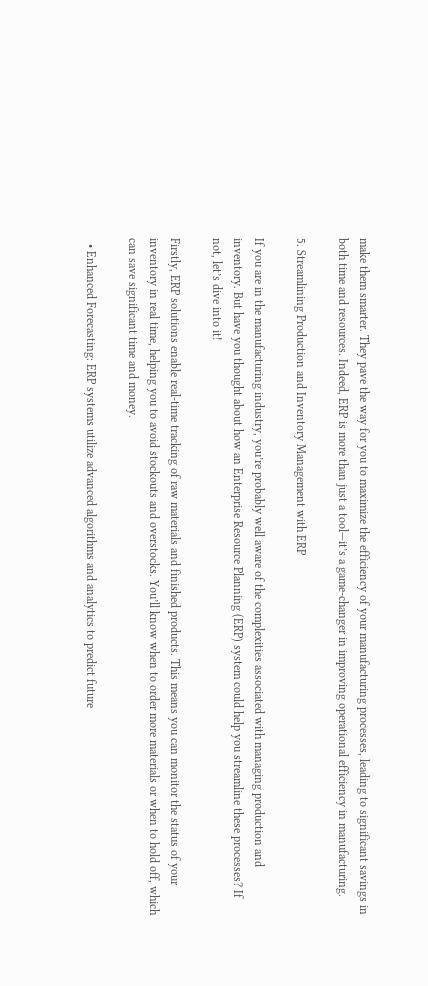make them smarter. They pave the way for you to maximize the efficiency of your manufacturing processes, leading to significant savings in both time and resources. Indeed, ERP is more than just a tool—it’s a game-changer in improving operational efficiency in manufacturing.

5. Streamlining Production and Inventory Management with ERP

If you are in the manufacturing industry, you’re probably well aware of the complexities associated with managing production and inventory. But have you thought about how an Enterprise Resource Planning (ERP) system could help you streamline these processes? If not, let’s dive into it!

Firstly, ERP solutions enable real-time tracking of raw materials and finished products. This means you can monitor the status of your inventory in real time, helping you to avoid stockouts and overstocks. You’ll know when to order more materials or when to hold off, which can save significant time and money.

  • Enhanced Forecasting: ERP systems utilize advanced algorithms and analytics to predict future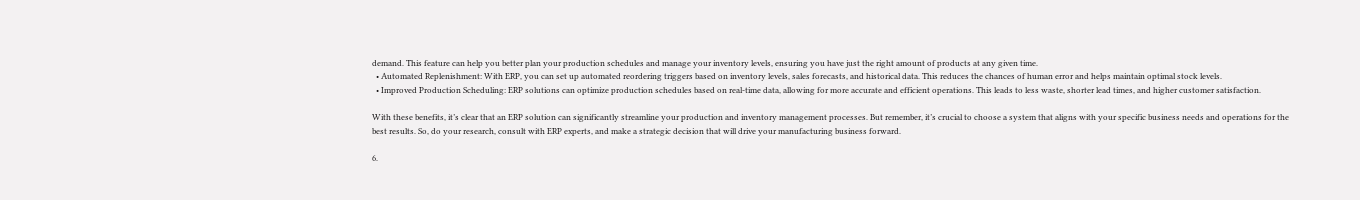demand. This feature can help you better plan your production schedules and manage your inventory levels, ensuring you have just the right amount of products at any given time.
  • Automated Replenishment: With ERP, you can set up automated reordering triggers based on inventory levels, sales forecasts, and historical data. This reduces the chances of human error and helps maintain optimal stock levels.
  • Improved Production Scheduling: ERP solutions can optimize production schedules based on real-time data, allowing for more accurate and efficient operations. This leads to less waste, shorter lead times, and higher customer satisfaction.

With these benefits, it’s clear that an ERP solution can significantly streamline your production and inventory management processes. But remember, it’s crucial to choose a system that aligns with your specific business needs and operations for the best results. So, do your research, consult with ERP experts, and make a strategic decision that will drive your manufacturing business forward.

6.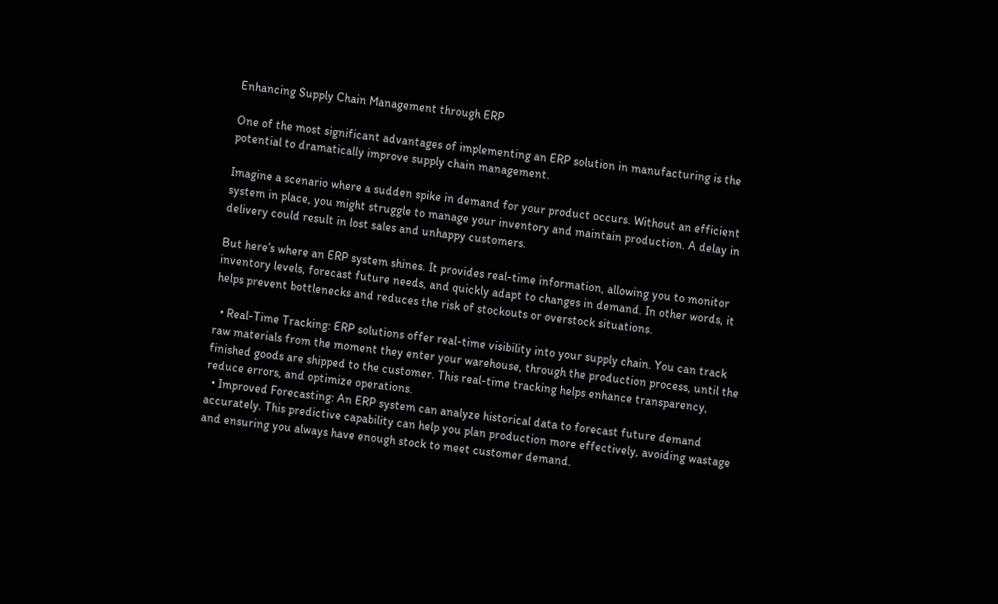Enhancing Supply Chain Management through ERP

One of the most significant advantages of implementing an ERP solution in manufacturing is the potential to dramatically improve supply chain management.

Imagine a scenario where a sudden spike in demand for your product occurs. Without an efficient system in place, you might struggle to manage your inventory and maintain production. A delay in delivery could result in lost sales and unhappy customers.

But here’s where an ERP system shines. It provides real-time information, allowing you to monitor inventory levels, forecast future needs, and quickly adapt to changes in demand. In other words, it helps prevent bottlenecks and reduces the risk of stockouts or overstock situations.

  • Real-Time Tracking: ERP solutions offer real-time visibility into your supply chain. You can track raw materials from the moment they enter your warehouse, through the production process, until the finished goods are shipped to the customer. This real-time tracking helps enhance transparency, reduce errors, and optimize operations.
  • Improved Forecasting: An ERP system can analyze historical data to forecast future demand accurately. This predictive capability can help you plan production more effectively, avoiding wastage and ensuring you always have enough stock to meet customer demand.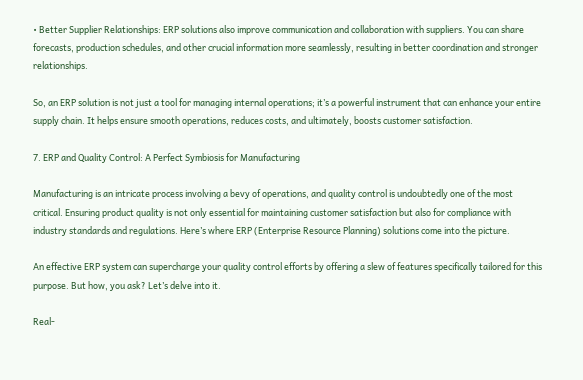• Better Supplier Relationships: ERP solutions also improve communication and collaboration with suppliers. You can share forecasts, production schedules, and other crucial information more seamlessly, resulting in better coordination and stronger relationships.

So, an ERP solution is not just a tool for managing internal operations; it’s a powerful instrument that can enhance your entire supply chain. It helps ensure smooth operations, reduces costs, and ultimately, boosts customer satisfaction.

7. ERP and Quality Control: A Perfect Symbiosis for Manufacturing

Manufacturing is an intricate process involving a bevy of operations, and quality control is undoubtedly one of the most critical. Ensuring product quality is not only essential for maintaining customer satisfaction but also for compliance with industry standards and regulations. Here’s where ERP (Enterprise Resource Planning) solutions come into the picture.

An effective ERP system can supercharge your quality control efforts by offering a slew of features specifically tailored for this purpose. But how, you ask? Let’s delve into it.

Real-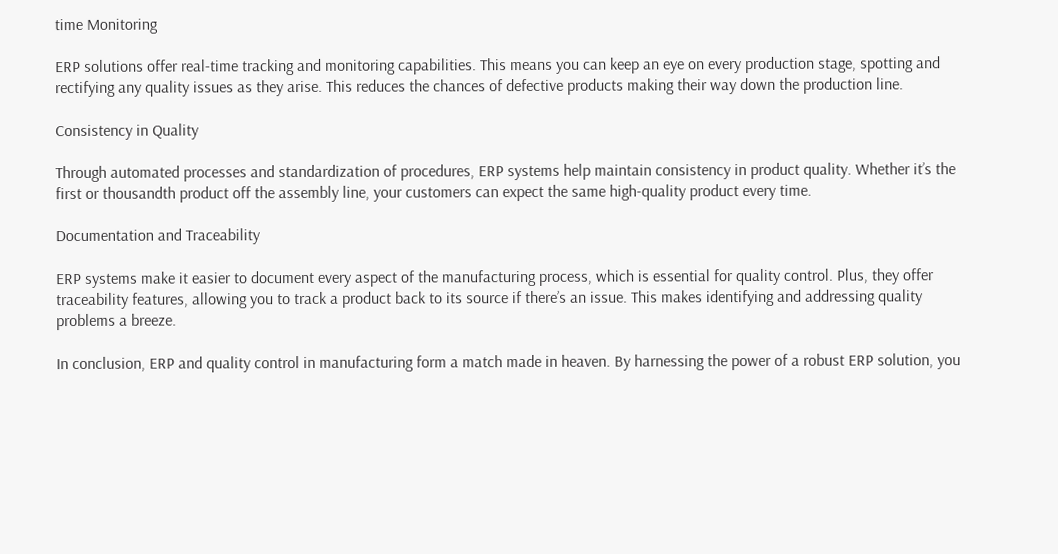time Monitoring

ERP solutions offer real-time tracking and monitoring capabilities. This means you can keep an eye on every production stage, spotting and rectifying any quality issues as they arise. This reduces the chances of defective products making their way down the production line.

Consistency in Quality

Through automated processes and standardization of procedures, ERP systems help maintain consistency in product quality. Whether it’s the first or thousandth product off the assembly line, your customers can expect the same high-quality product every time.

Documentation and Traceability

ERP systems make it easier to document every aspect of the manufacturing process, which is essential for quality control. Plus, they offer traceability features, allowing you to track a product back to its source if there’s an issue. This makes identifying and addressing quality problems a breeze.

In conclusion, ERP and quality control in manufacturing form a match made in heaven. By harnessing the power of a robust ERP solution, you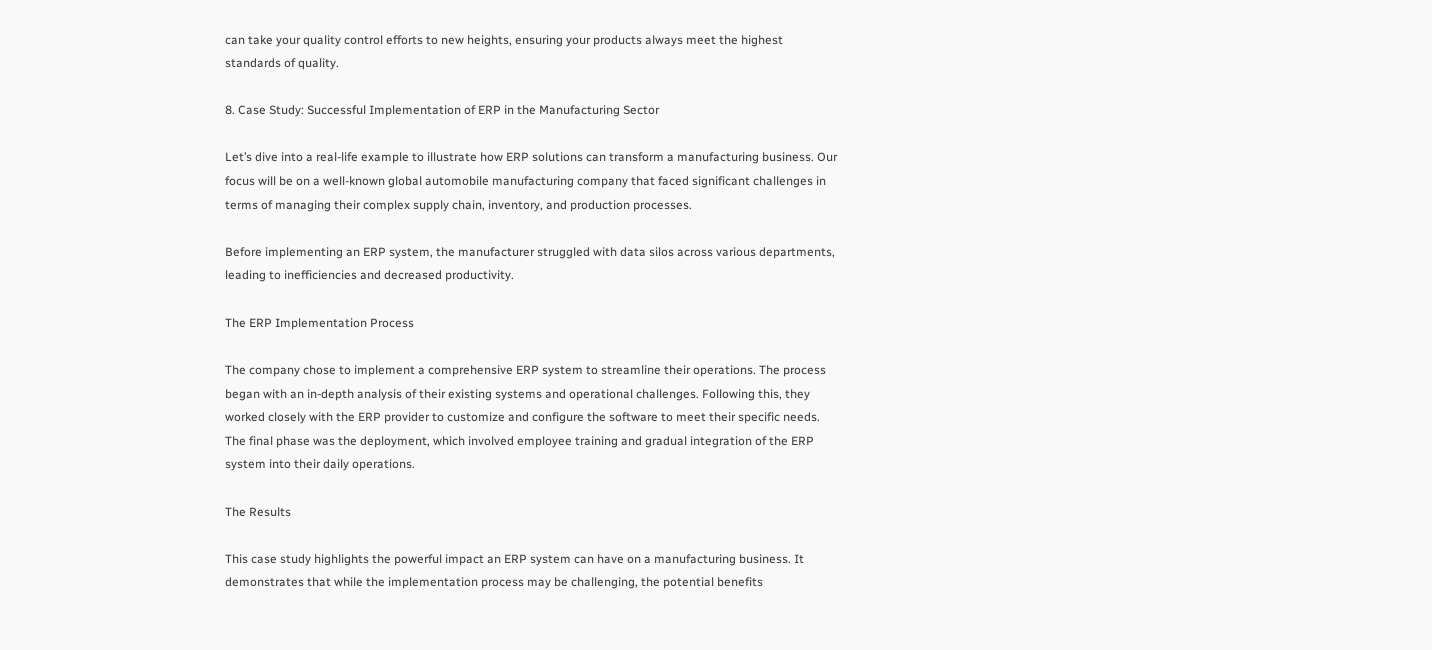can take your quality control efforts to new heights, ensuring your products always meet the highest standards of quality.

8. Case Study: Successful Implementation of ERP in the Manufacturing Sector

Let’s dive into a real-life example to illustrate how ERP solutions can transform a manufacturing business. Our focus will be on a well-known global automobile manufacturing company that faced significant challenges in terms of managing their complex supply chain, inventory, and production processes.

Before implementing an ERP system, the manufacturer struggled with data silos across various departments, leading to inefficiencies and decreased productivity.

The ERP Implementation Process

The company chose to implement a comprehensive ERP system to streamline their operations. The process began with an in-depth analysis of their existing systems and operational challenges. Following this, they worked closely with the ERP provider to customize and configure the software to meet their specific needs. The final phase was the deployment, which involved employee training and gradual integration of the ERP system into their daily operations.

The Results

This case study highlights the powerful impact an ERP system can have on a manufacturing business. It demonstrates that while the implementation process may be challenging, the potential benefits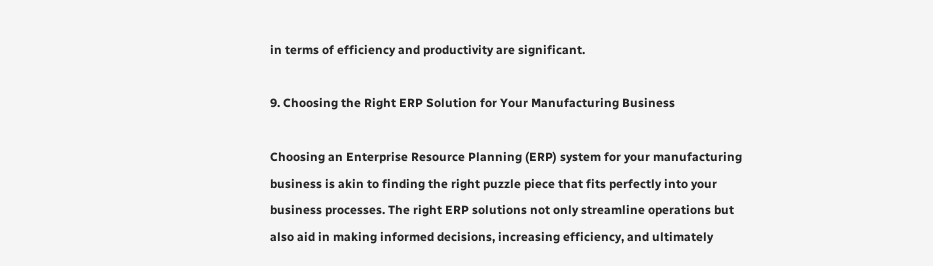in terms of efficiency and productivity are significant.

9. Choosing the Right ERP Solution for Your Manufacturing Business

Choosing an Enterprise Resource Planning (ERP) system for your manufacturing business is akin to finding the right puzzle piece that fits perfectly into your business processes. The right ERP solutions not only streamline operations but also aid in making informed decisions, increasing efficiency, and ultimately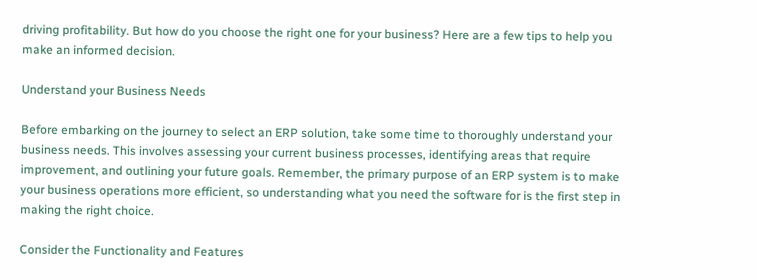driving profitability. But how do you choose the right one for your business? Here are a few tips to help you make an informed decision.

Understand your Business Needs

Before embarking on the journey to select an ERP solution, take some time to thoroughly understand your business needs. This involves assessing your current business processes, identifying areas that require improvement, and outlining your future goals. Remember, the primary purpose of an ERP system is to make your business operations more efficient, so understanding what you need the software for is the first step in making the right choice.

Consider the Functionality and Features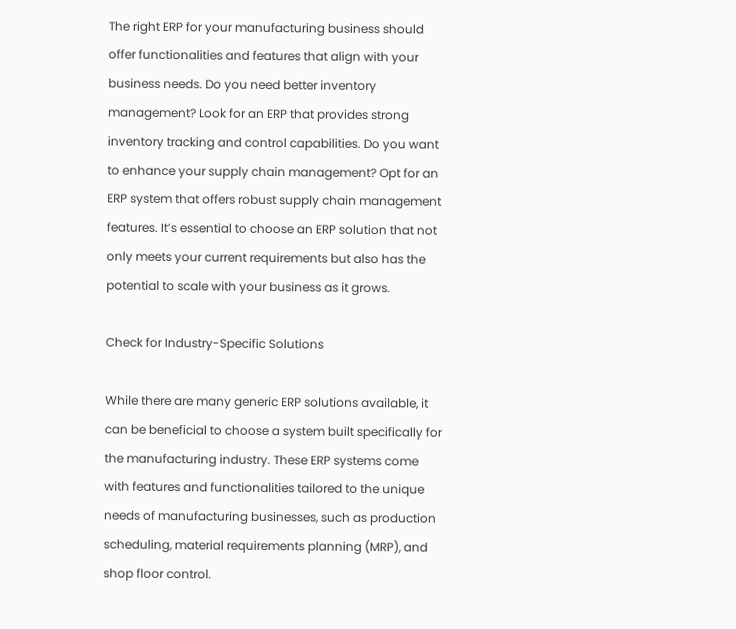The right ERP for your manufacturing business should offer functionalities and features that align with your business needs. Do you need better inventory management? Look for an ERP that provides strong inventory tracking and control capabilities. Do you want to enhance your supply chain management? Opt for an ERP system that offers robust supply chain management features. It’s essential to choose an ERP solution that not only meets your current requirements but also has the potential to scale with your business as it grows.

Check for Industry-Specific Solutions

While there are many generic ERP solutions available, it can be beneficial to choose a system built specifically for the manufacturing industry. These ERP systems come with features and functionalities tailored to the unique needs of manufacturing businesses, such as production scheduling, material requirements planning (MRP), and shop floor control.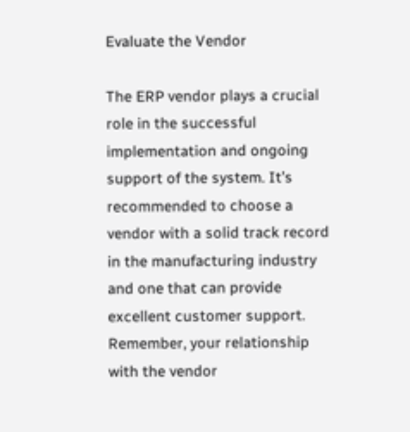Evaluate the Vendor

The ERP vendor plays a crucial role in the successful implementation and ongoing support of the system. It’s recommended to choose a vendor with a solid track record in the manufacturing industry and one that can provide excellent customer support. Remember, your relationship with the vendor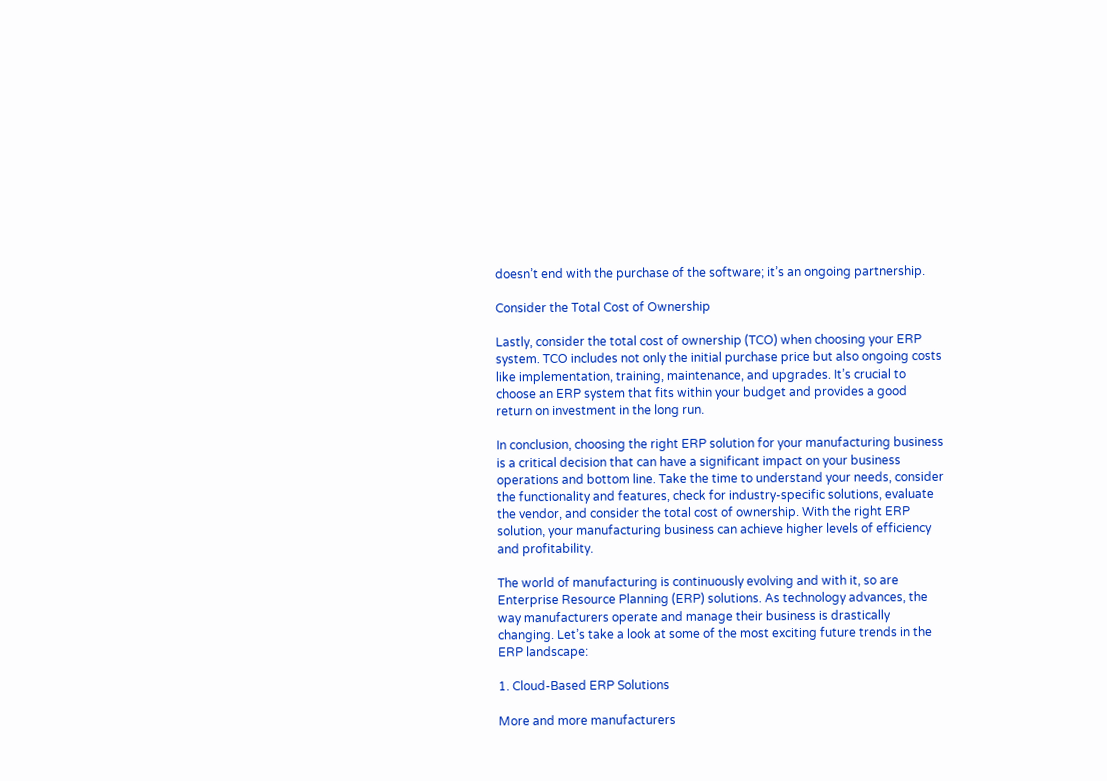doesn’t end with the purchase of the software; it’s an ongoing partnership.

Consider the Total Cost of Ownership

Lastly, consider the total cost of ownership (TCO) when choosing your ERP system. TCO includes not only the initial purchase price but also ongoing costs like implementation, training, maintenance, and upgrades. It’s crucial to choose an ERP system that fits within your budget and provides a good return on investment in the long run.

In conclusion, choosing the right ERP solution for your manufacturing business is a critical decision that can have a significant impact on your business operations and bottom line. Take the time to understand your needs, consider the functionality and features, check for industry-specific solutions, evaluate the vendor, and consider the total cost of ownership. With the right ERP solution, your manufacturing business can achieve higher levels of efficiency and profitability.

The world of manufacturing is continuously evolving and with it, so are Enterprise Resource Planning (ERP) solutions. As technology advances, the way manufacturers operate and manage their business is drastically changing. Let’s take a look at some of the most exciting future trends in the ERP landscape:

1. Cloud-Based ERP Solutions

More and more manufacturers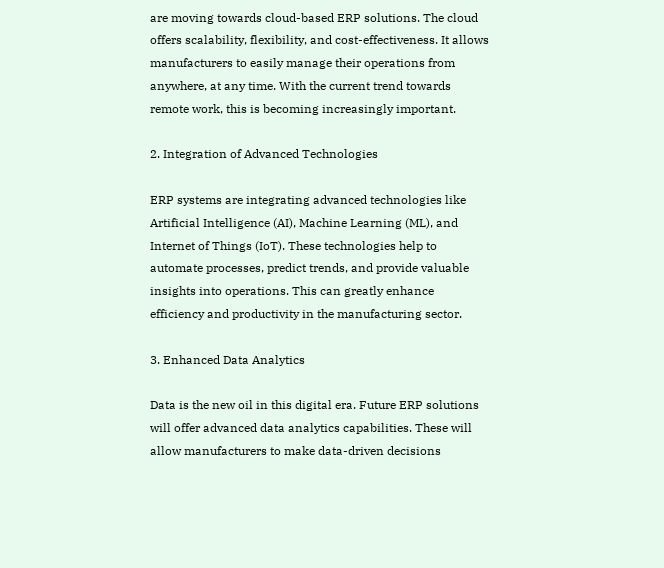are moving towards cloud-based ERP solutions. The cloud offers scalability, flexibility, and cost-effectiveness. It allows manufacturers to easily manage their operations from anywhere, at any time. With the current trend towards remote work, this is becoming increasingly important.

2. Integration of Advanced Technologies

ERP systems are integrating advanced technologies like Artificial Intelligence (AI), Machine Learning (ML), and Internet of Things (IoT). These technologies help to automate processes, predict trends, and provide valuable insights into operations. This can greatly enhance efficiency and productivity in the manufacturing sector.

3. Enhanced Data Analytics

Data is the new oil in this digital era. Future ERP solutions will offer advanced data analytics capabilities. These will allow manufacturers to make data-driven decisions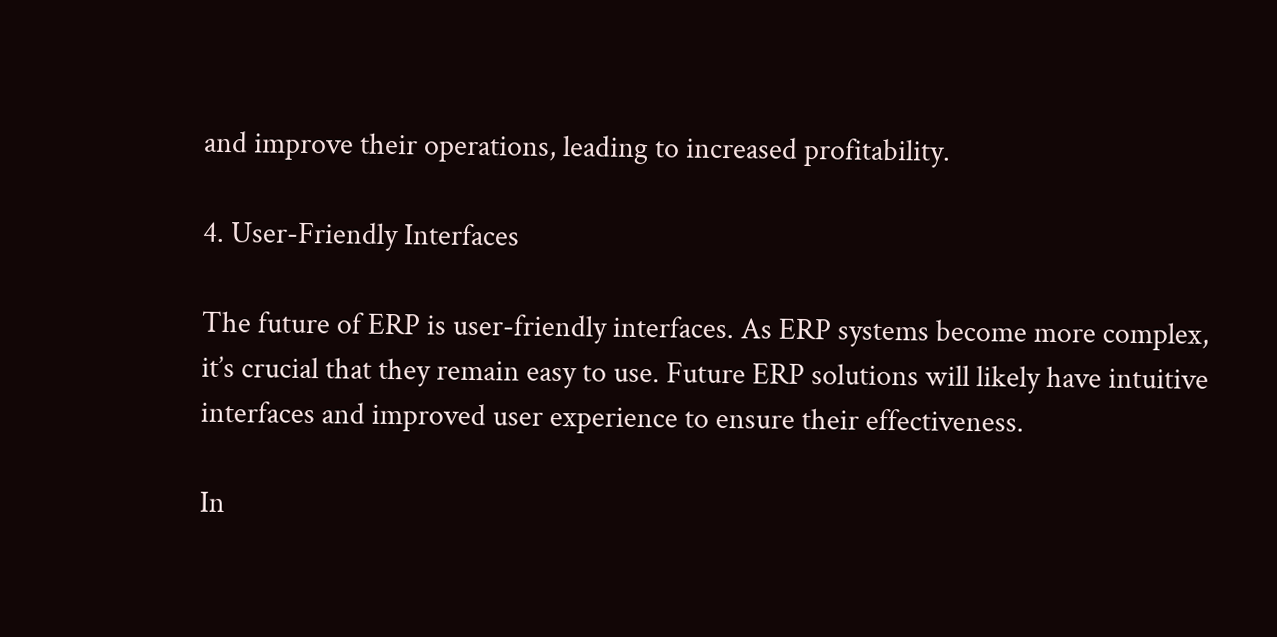and improve their operations, leading to increased profitability.

4. User-Friendly Interfaces

The future of ERP is user-friendly interfaces. As ERP systems become more complex, it’s crucial that they remain easy to use. Future ERP solutions will likely have intuitive interfaces and improved user experience to ensure their effectiveness.

In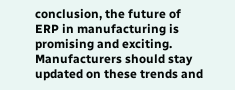conclusion, the future of ERP in manufacturing is promising and exciting. Manufacturers should stay updated on these trends and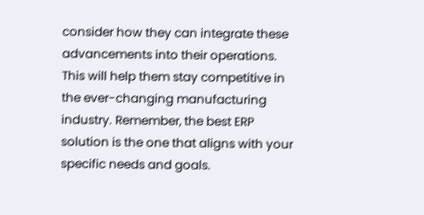consider how they can integrate these advancements into their operations. This will help them stay competitive in the ever-changing manufacturing industry. Remember, the best ERP solution is the one that aligns with your specific needs and goals.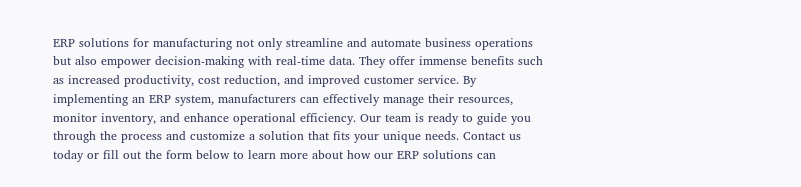ERP solutions for manufacturing not only streamline and automate business operations but also empower decision-making with real-time data. They offer immense benefits such as increased productivity, cost reduction, and improved customer service. By implementing an ERP system, manufacturers can effectively manage their resources, monitor inventory, and enhance operational efficiency. Our team is ready to guide you through the process and customize a solution that fits your unique needs. Contact us today or fill out the form below to learn more about how our ERP solutions can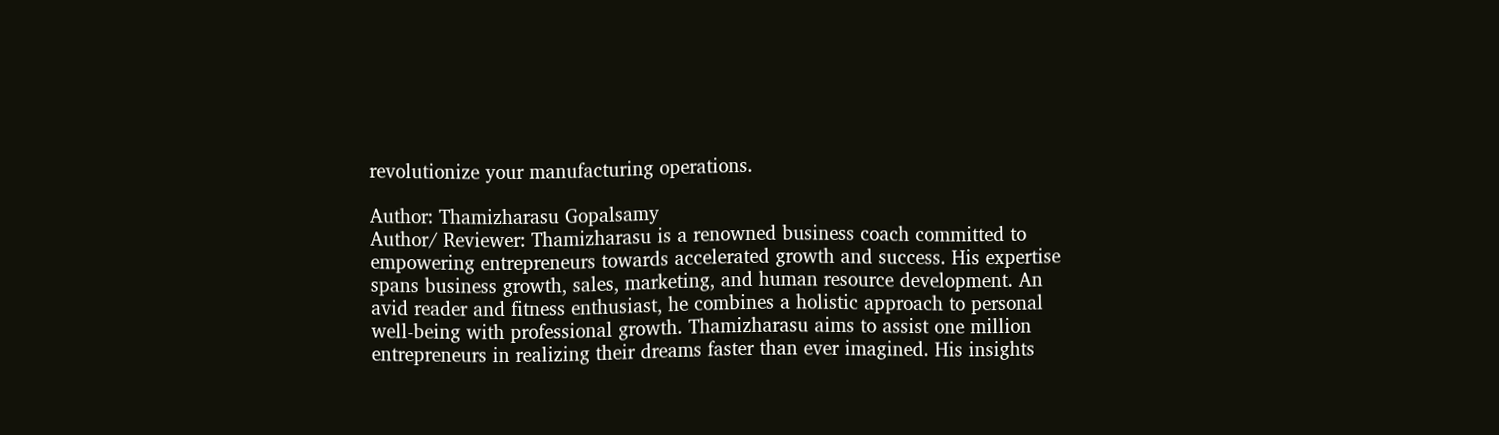revolutionize your manufacturing operations.

Author: Thamizharasu Gopalsamy
Author/ Reviewer: Thamizharasu is a renowned business coach committed to empowering entrepreneurs towards accelerated growth and success. His expertise spans business growth, sales, marketing, and human resource development. An avid reader and fitness enthusiast, he combines a holistic approach to personal well-being with professional growth. Thamizharasu aims to assist one million entrepreneurs in realizing their dreams faster than ever imagined. His insights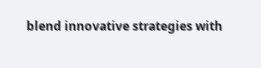blend innovative strategies with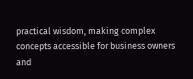practical wisdom, making complex concepts accessible for business owners and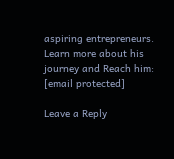aspiring entrepreneurs. Learn more about his journey and Reach him: [email protected]

Leave a Reply